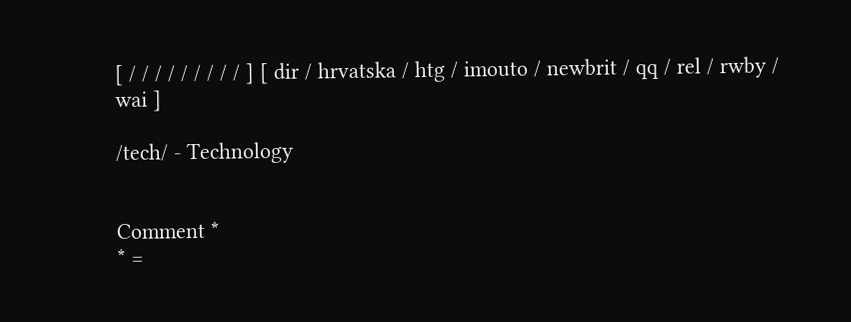[ / / / / / / / / / ] [ dir / hrvatska / htg / imouto / newbrit / qq / rel / rwby / wai ]

/tech/ - Technology


Comment *
* =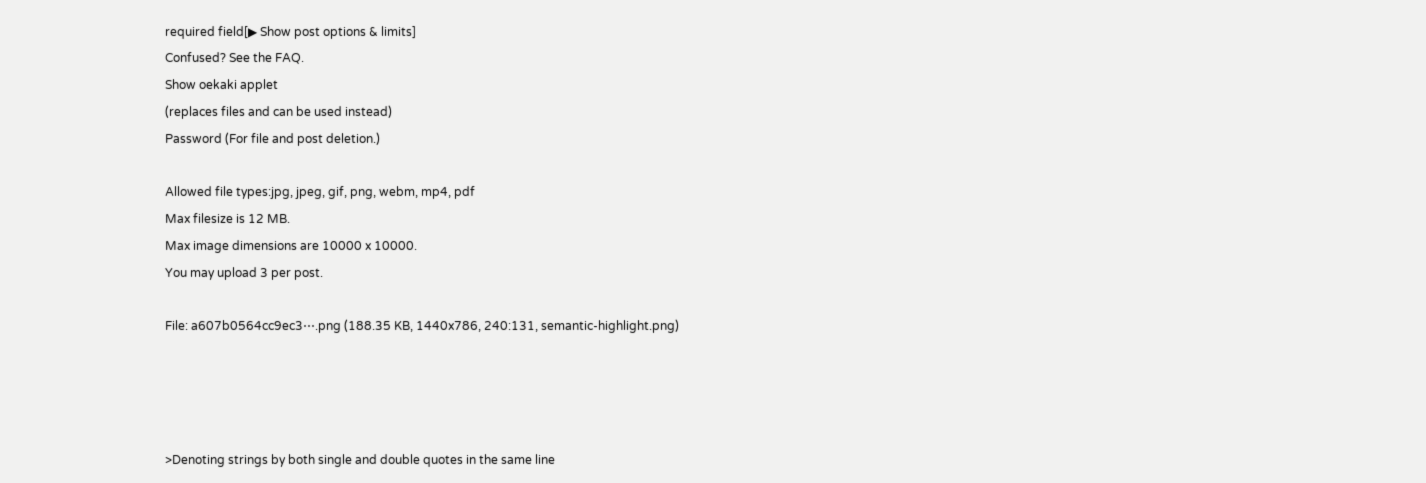required field[▶ Show post options & limits]
Confused? See the FAQ.
Show oekaki applet
(replaces files and can be used instead)
Password (For file and post deletion.)

Allowed file types:jpg, jpeg, gif, png, webm, mp4, pdf
Max filesize is 12 MB.
Max image dimensions are 10000 x 10000.
You may upload 3 per post.

File: a607b0564cc9ec3⋯.png (188.35 KB, 1440x786, 240:131, semantic-highlight.png)




>Denoting strings by both single and double quotes in the same line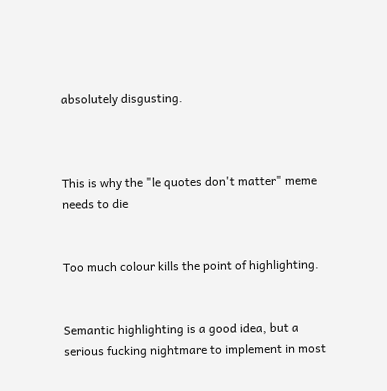absolutely disgusting.



This is why the "le quotes don't matter" meme needs to die


Too much colour kills the point of highlighting.


Semantic highlighting is a good idea, but a serious fucking nightmare to implement in most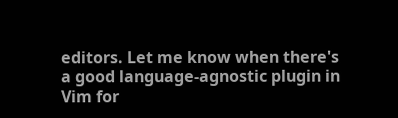editors. Let me know when there's a good language-agnostic plugin in Vim for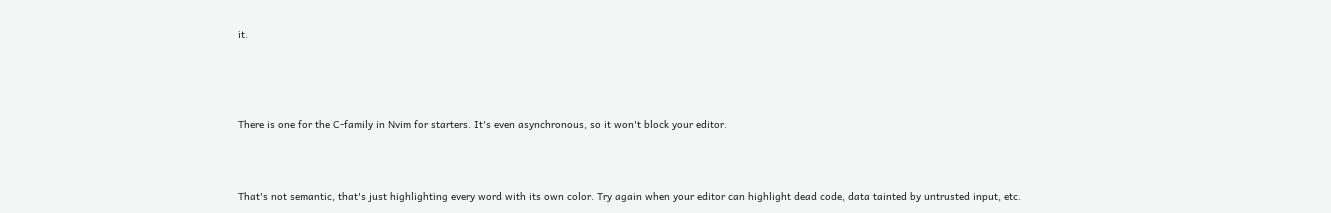it.




There is one for the C-family in Nvim for starters. It's even asynchronous, so it won't block your editor.



That's not semantic, that's just highlighting every word with its own color. Try again when your editor can highlight dead code, data tainted by untrusted input, etc.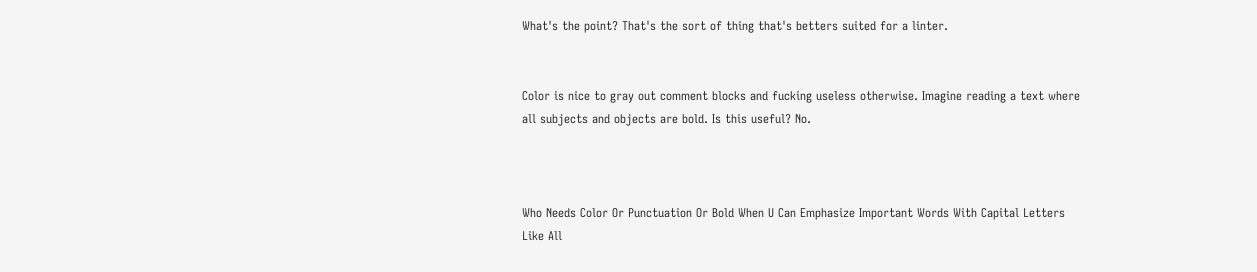What's the point? That's the sort of thing that's betters suited for a linter.


Color is nice to gray out comment blocks and fucking useless otherwise. Imagine reading a text where all subjects and objects are bold. Is this useful? No.



Who Needs Color Or Punctuation Or Bold When U Can Emphasize Important Words With Capital Letters Like All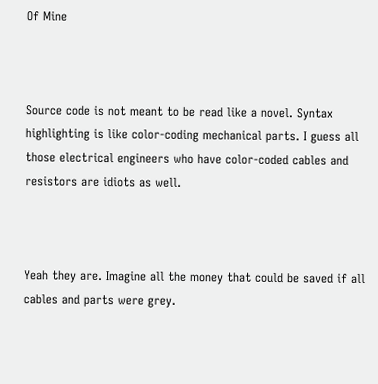Of Mine



Source code is not meant to be read like a novel. Syntax highlighting is like color-coding mechanical parts. I guess all those electrical engineers who have color-coded cables and resistors are idiots as well.



Yeah they are. Imagine all the money that could be saved if all cables and parts were grey.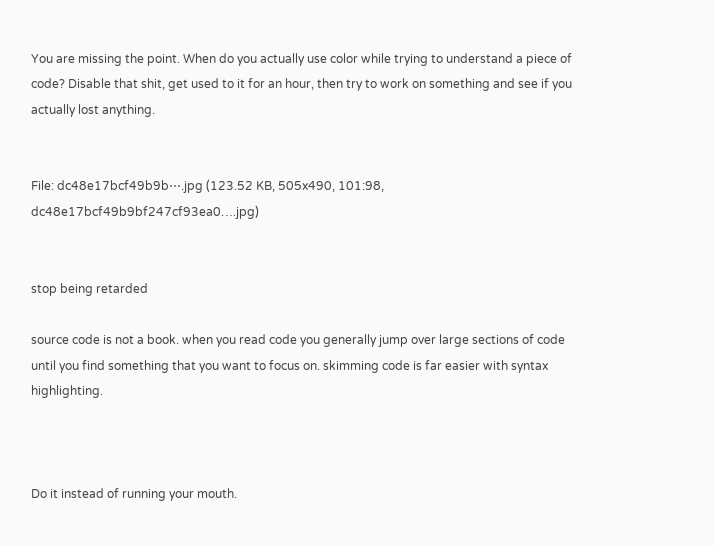You are missing the point. When do you actually use color while trying to understand a piece of code? Disable that shit, get used to it for an hour, then try to work on something and see if you actually lost anything.


File: dc48e17bcf49b9b⋯.jpg (123.52 KB, 505x490, 101:98, dc48e17bcf49b9bf247cf93ea0….jpg)


stop being retarded

source code is not a book. when you read code you generally jump over large sections of code until you find something that you want to focus on. skimming code is far easier with syntax highlighting.



Do it instead of running your mouth.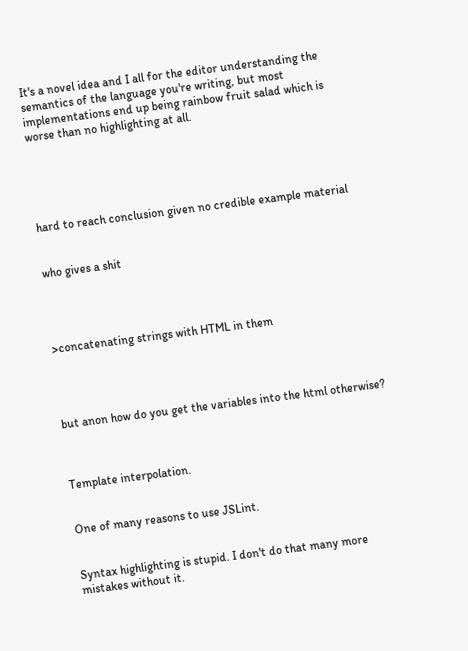It's a novel idea and I all for the editor understanding the semantics of the language you're writing, but most implementations end up being rainbow fruit salad which is worse than no highlighting at all.





hard to reach conclusion given no credible example material


who gives a shit




>concatenating strings with HTML in them




but anon how do you get the variables into the html otherwise?



Template interpolation.


One of many reasons to use JSLint.


Syntax highlighting is stupid. I don't do that many more mistakes without it.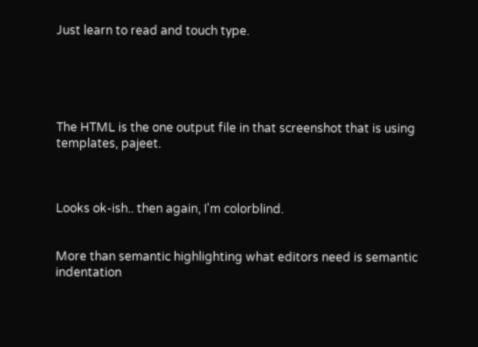Just learn to read and touch type.





The HTML is the one output file in that screenshot that is using templates, pajeet.



Looks ok-ish.. then again, I'm colorblind.


More than semantic highlighting what editors need is semantic indentation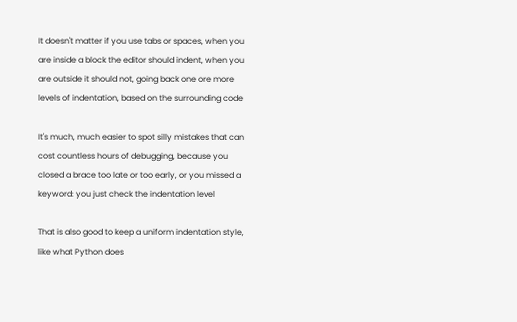It doesn't matter if you use tabs or spaces, when you are inside a block the editor should indent, when you are outside it should not, going back one ore more levels of indentation, based on the surrounding code

It's much, much easier to spot silly mistakes that can cost countless hours of debugging, because you closed a brace too late or too early, or you missed a keyword: you just check the indentation level

That is also good to keep a uniform indentation style, like what Python does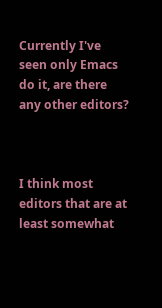Currently I've seen only Emacs do it, are there any other editors?



I think most editors that are at least somewhat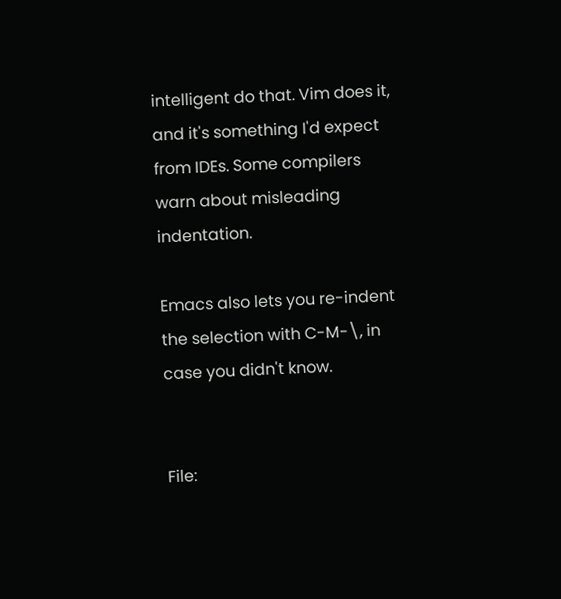intelligent do that. Vim does it, and it's something I'd expect from IDEs. Some compilers warn about misleading indentation.

Emacs also lets you re-indent the selection with C-M-\, in case you didn't know.


File: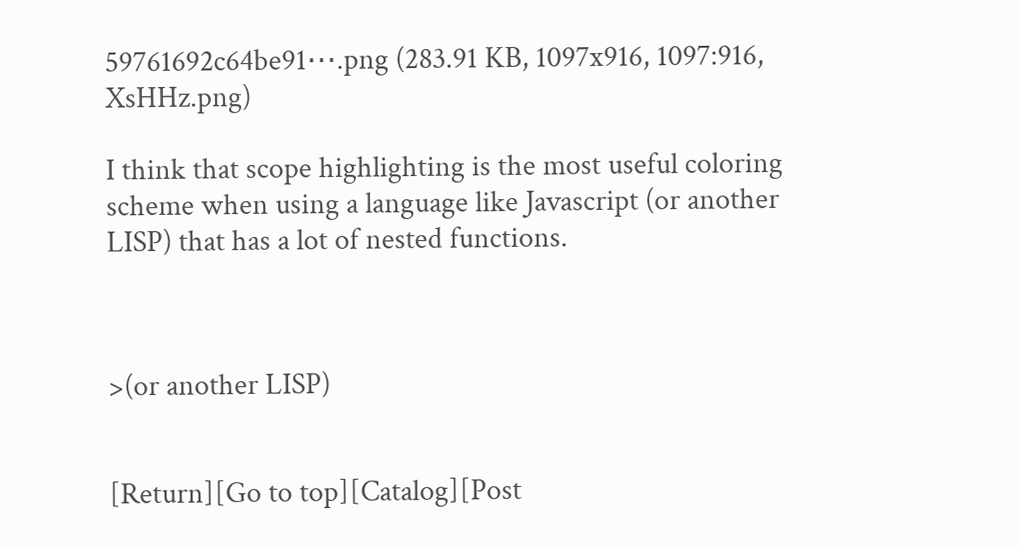59761692c64be91⋯.png (283.91 KB, 1097x916, 1097:916, XsHHz.png)

I think that scope highlighting is the most useful coloring scheme when using a language like Javascript (or another LISP) that has a lot of nested functions.



>(or another LISP)


[Return][Go to top][Catalog][Post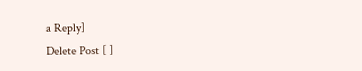a Reply]
Delete Post [ ]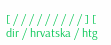[ / / / / / / / / / ] [ dir / hrvatska / htg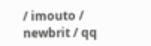/ imouto / newbrit / qq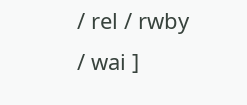/ rel / rwby / wai ]